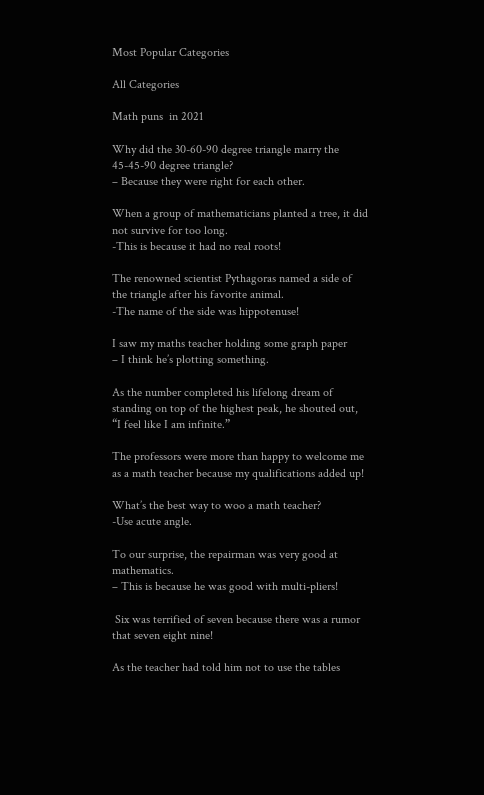Most Popular Categories

All Categories

Math puns  in 2021

Why did the 30-60-90 degree triangle marry the 45-45-90 degree triangle?
– Because they were right for each other.

When a group of mathematicians planted a tree, it did not survive for too long.
-This is because it had no real roots!

The renowned scientist Pythagoras named a side of the triangle after his favorite animal.
-The name of the side was hippotenuse!

I saw my maths teacher holding some graph paper
– I think he’s plotting something.

As the number completed his lifelong dream of standing on top of the highest peak, he shouted out, “I feel like I am infinite.”

The professors were more than happy to welcome me as a math teacher because my qualifications added up!

What’s the best way to woo a math teacher?
-Use acute angle.

To our surprise, the repairman was very good at mathematics.
– This is because he was good with multi-pliers!

 Six was terrified of seven because there was a rumor that seven eight nine!

As the teacher had told him not to use the tables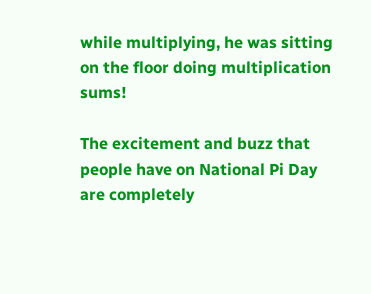while multiplying, he was sitting on the floor doing multiplication sums!

The excitement and buzz that people have on National Pi Day are completely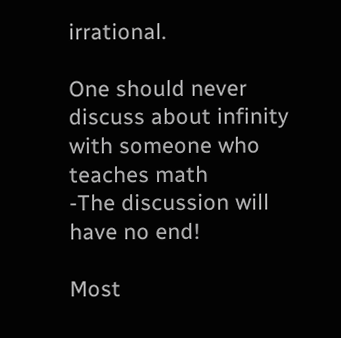irrational.

One should never discuss about infinity with someone who teaches math
-The discussion will have no end!

Most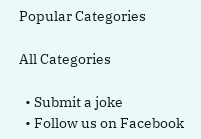Popular Categories

All Categories

  • Submit a joke
  • Follow us on Facebook